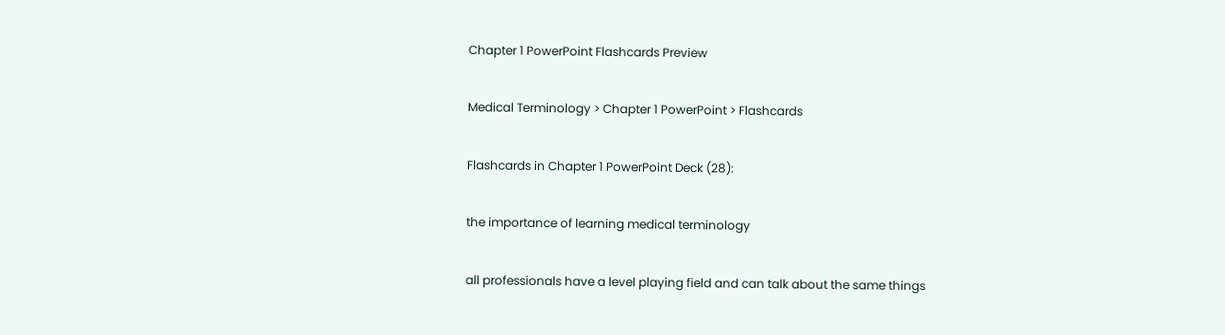Chapter 1 PowerPoint Flashcards Preview

Medical Terminology > Chapter 1 PowerPoint > Flashcards

Flashcards in Chapter 1 PowerPoint Deck (28):

the importance of learning medical terminology

all professionals have a level playing field and can talk about the same things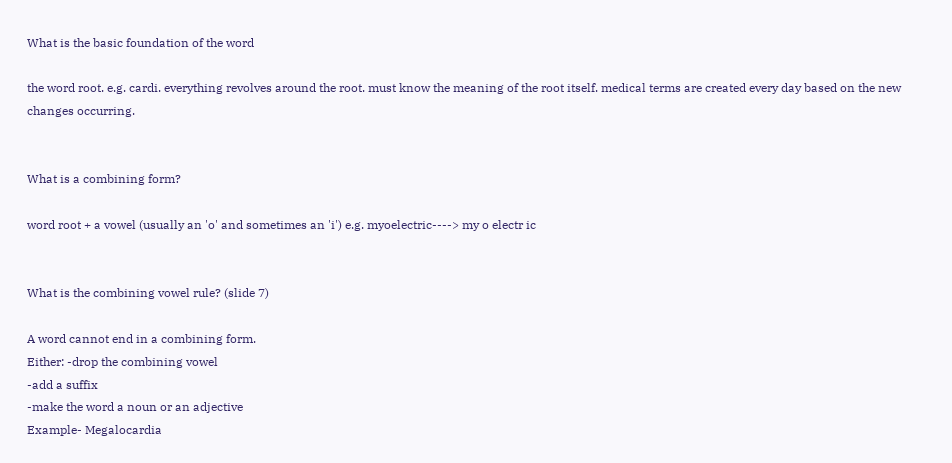What is the basic foundation of the word

the word root. e.g. cardi. everything revolves around the root. must know the meaning of the root itself. medical terms are created every day based on the new changes occurring.


What is a combining form?

word root + a vowel (usually an 'o' and sometimes an 'i') e.g. myoelectric----> my o electr ic


What is the combining vowel rule? (slide 7)

A word cannot end in a combining form.
Either: -drop the combining vowel
-add a suffix
-make the word a noun or an adjective
Example- Megalocardia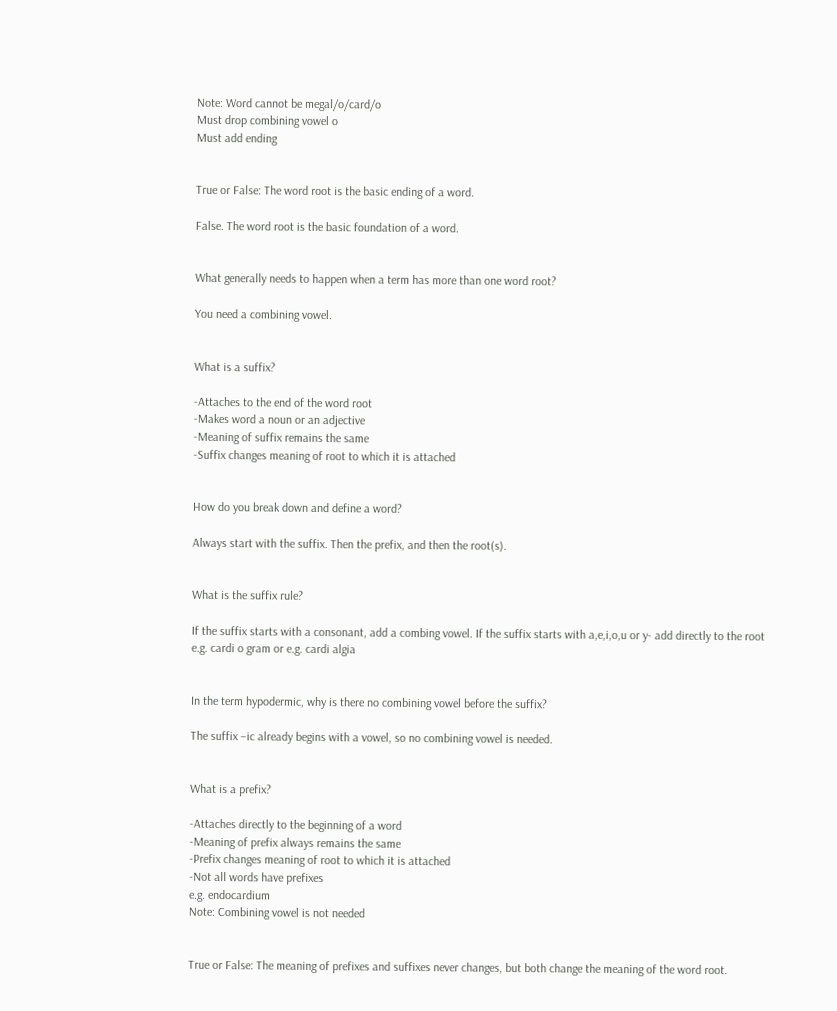Note: Word cannot be megal/o/card/o
Must drop combining vowel o
Must add ending


True or False: The word root is the basic ending of a word.

False. The word root is the basic foundation of a word.


What generally needs to happen when a term has more than one word root?

You need a combining vowel.


What is a suffix?

-Attaches to the end of the word root
-Makes word a noun or an adjective
-Meaning of suffix remains the same
-Suffix changes meaning of root to which it is attached


How do you break down and define a word?

Always start with the suffix. Then the prefix, and then the root(s).


What is the suffix rule?

If the suffix starts with a consonant, add a combing vowel. If the suffix starts with a,e,i,o,u or y- add directly to the root
e.g. cardi o gram or e.g. cardi algia


In the term hypodermic, why is there no combining vowel before the suffix?

The suffix –ic already begins with a vowel, so no combining vowel is needed.


What is a prefix?

-Attaches directly to the beginning of a word
-Meaning of prefix always remains the same
-Prefix changes meaning of root to which it is attached
-Not all words have prefixes
e.g. endocardium
Note: Combining vowel is not needed


True or False: The meaning of prefixes and suffixes never changes, but both change the meaning of the word root.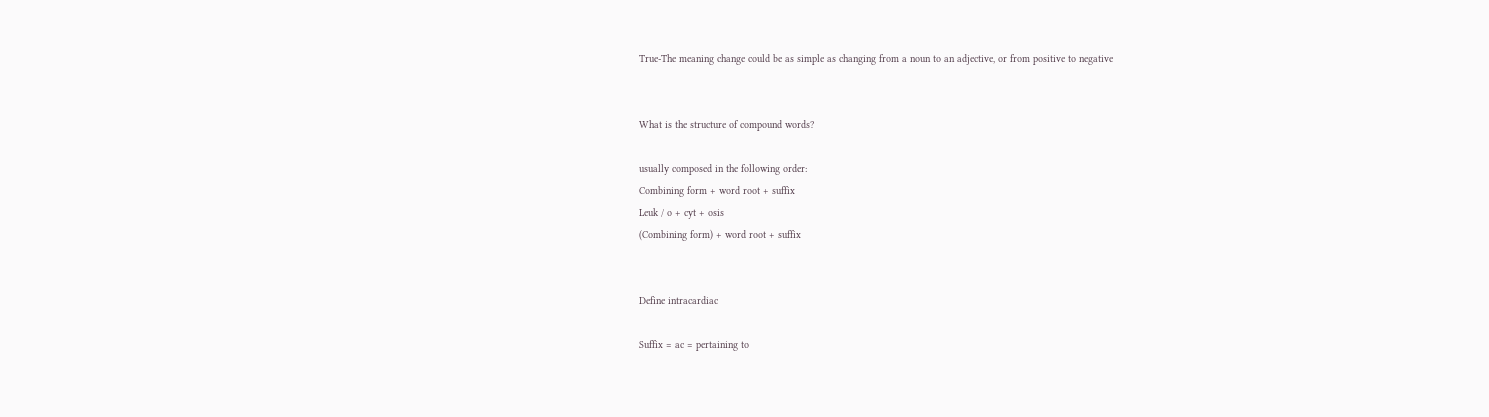True-The meaning change could be as simple as changing from a noun to an adjective, or from positive to negative


What is the structure of compound words?

usually composed in the following order:
Combining form + word root + suffix
Leuk / o + cyt + osis
(Combining form) + word root + suffix


Define intracardiac

Suffix = ac = pertaining to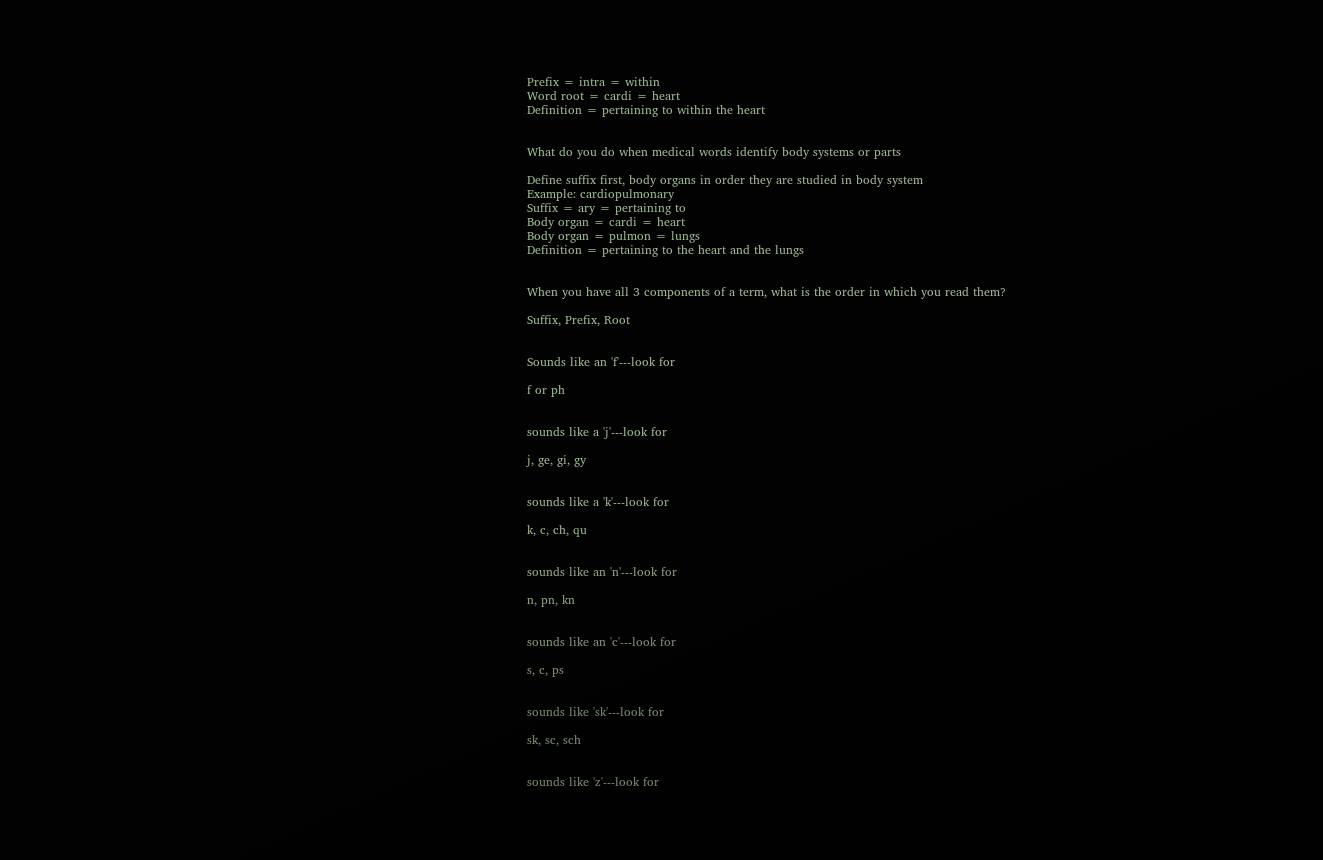Prefix = intra = within
Word root = cardi = heart
Definition = pertaining to within the heart


What do you do when medical words identify body systems or parts

Define suffix first, body organs in order they are studied in body system
Example: cardiopulmonary
Suffix = ary = pertaining to
Body organ = cardi = heart
Body organ = pulmon = lungs
Definition = pertaining to the heart and the lungs


When you have all 3 components of a term, what is the order in which you read them?

Suffix, Prefix, Root


Sounds like an 'f'---look for

f or ph


sounds like a 'j'---look for

j, ge, gi, gy


sounds like a 'k'---look for

k, c, ch, qu


sounds like an 'n'---look for

n, pn, kn


sounds like an 'c'---look for

s, c, ps


sounds like 'sk'---look for

sk, sc, sch


sounds like 'z'---look for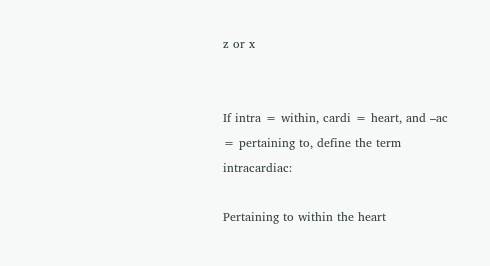z or x


If intra = within, cardi = heart, and –ac = pertaining to, define the term intracardiac:

Pertaining to within the heart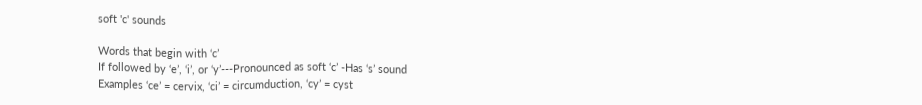soft 'c' sounds

Words that begin with ‘c’
If followed by ‘e’, ‘i’, or ‘y’---Pronounced as soft ‘c’ -Has ‘s’ sound
Examples ‘ce’ = cervix, ‘ci’ = circumduction, ‘cy’ = cyst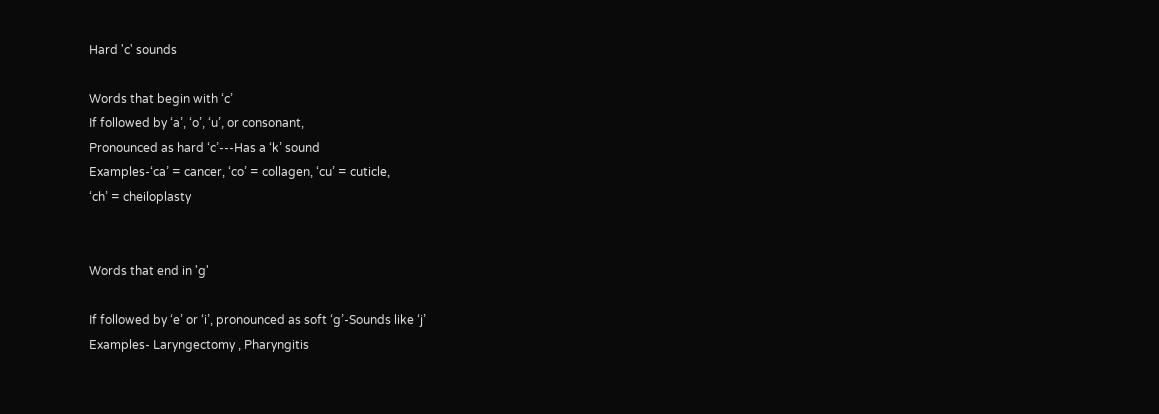Hard 'c' sounds

Words that begin with ‘c’
If followed by ‘a’, ‘o’, ‘u’, or consonant,
Pronounced as hard ‘c’---Has a ‘k’ sound
Examples-‘ca’ = cancer, ‘co’ = collagen, ‘cu’ = cuticle,
‘ch’ = cheiloplasty


Words that end in 'g'

If followed by ‘e’ or ‘i’, pronounced as soft ‘g’-Sounds like ‘j’
Examples- Laryngectomy , Pharyngitis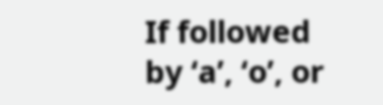If followed by ‘a’, ‘o’, or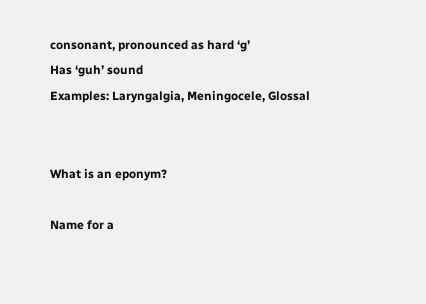consonant, pronounced as hard ‘g’
Has ‘guh’ sound
Examples: Laryngalgia, Meningocele, Glossal


What is an eponym?

Name for a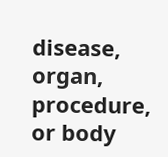disease, organ, procedure, or body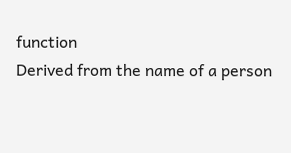function
Derived from the name of a person